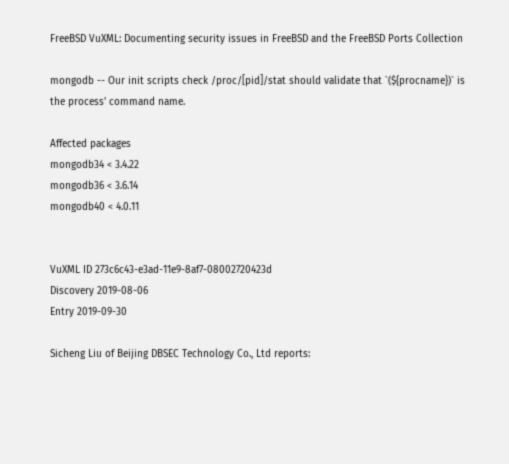FreeBSD VuXML: Documenting security issues in FreeBSD and the FreeBSD Ports Collection

mongodb -- Our init scripts check /proc/[pid]/stat should validate that `(${procname})` is the process' command name.

Affected packages
mongodb34 < 3.4.22
mongodb36 < 3.6.14
mongodb40 < 4.0.11


VuXML ID 273c6c43-e3ad-11e9-8af7-08002720423d
Discovery 2019-08-06
Entry 2019-09-30

Sicheng Liu of Beijing DBSEC Technology Co., Ltd reports: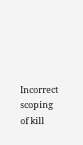Incorrect scoping of kill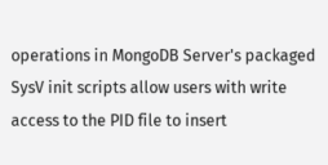operations in MongoDB Server's packaged SysV init scripts allow users with write access to the PID file to insert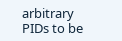arbitrary PIDs to be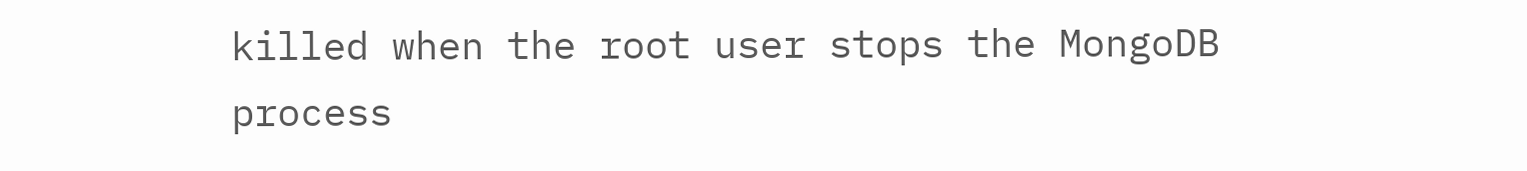killed when the root user stops the MongoDB process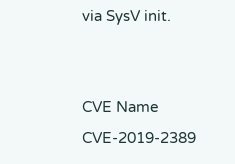via SysV init.


CVE Name CVE-2019-2389